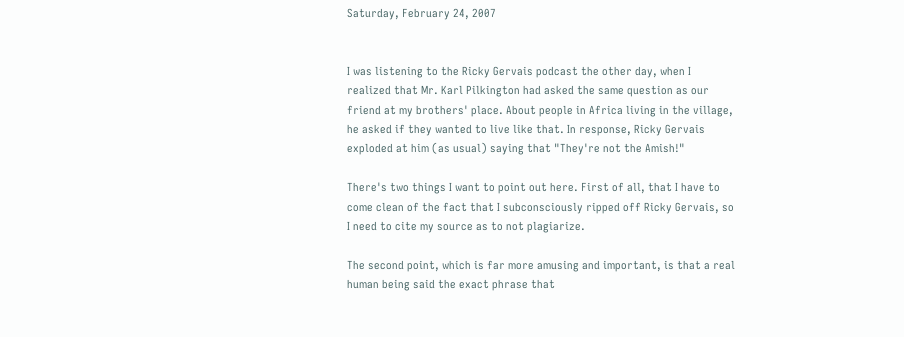Saturday, February 24, 2007


I was listening to the Ricky Gervais podcast the other day, when I realized that Mr. Karl Pilkington had asked the same question as our friend at my brothers' place. About people in Africa living in the village, he asked if they wanted to live like that. In response, Ricky Gervais exploded at him (as usual) saying that "They're not the Amish!"

There's two things I want to point out here. First of all, that I have to come clean of the fact that I subconsciously ripped off Ricky Gervais, so I need to cite my source as to not plagiarize.

The second point, which is far more amusing and important, is that a real human being said the exact phrase that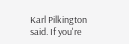Karl Pilkington said. If you're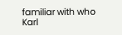familiar with who Karl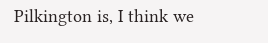Pilkington is, I think we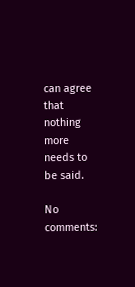can agree that nothing more needs to be said.

No comments: